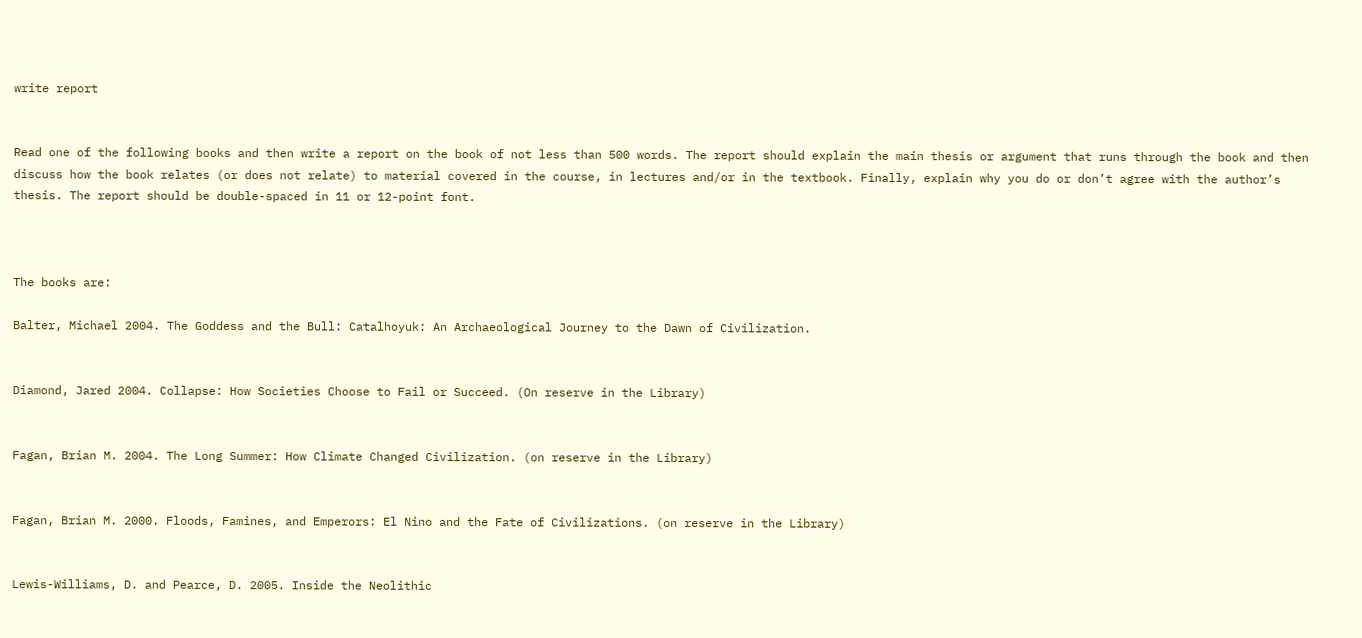write report


Read one of the following books and then write a report on the book of not less than 500 words. The report should explain the main thesis or argument that runs through the book and then discuss how the book relates (or does not relate) to material covered in the course, in lectures and/or in the textbook. Finally, explain why you do or don’t agree with the author’s thesis. The report should be double-spaced in 11 or 12-point font.



The books are:

Balter, Michael 2004. The Goddess and the Bull: Catalhoyuk: An Archaeological Journey to the Dawn of Civilization.


Diamond, Jared 2004. Collapse: How Societies Choose to Fail or Succeed. (On reserve in the Library)


Fagan, Brian M. 2004. The Long Summer: How Climate Changed Civilization. (on reserve in the Library)


Fagan, Brian M. 2000. Floods, Famines, and Emperors: El Nino and the Fate of Civilizations. (on reserve in the Library)


Lewis-Williams, D. and Pearce, D. 2005. Inside the Neolithic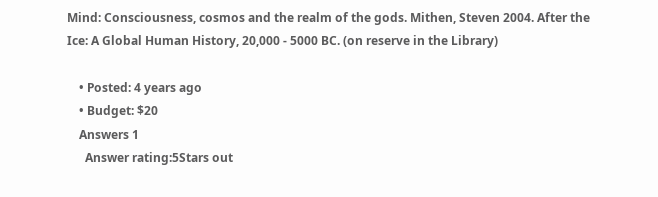Mind: Consciousness, cosmos and the realm of the gods. Mithen, Steven 2004. After the Ice: A Global Human History, 20,000 - 5000 BC. (on reserve in the Library)

    • Posted: 4 years ago
    • Budget: $20
    Answers 1
      Answer rating:5Stars out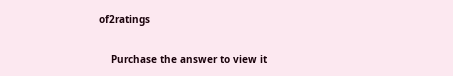of2ratings

    Purchase the answer to view it